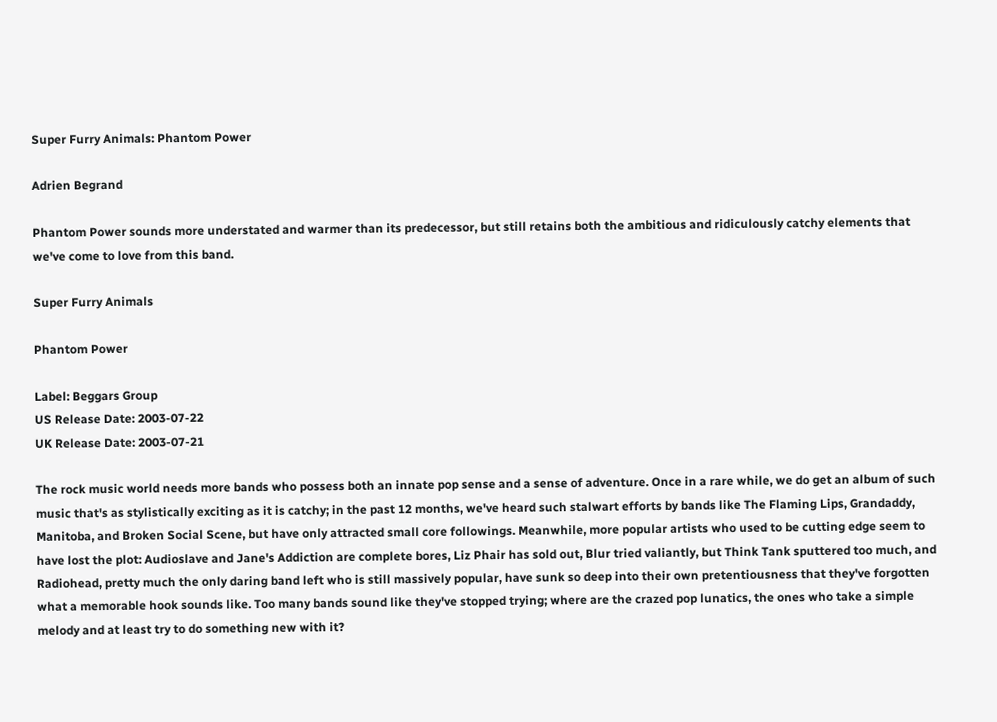Super Furry Animals: Phantom Power

Adrien Begrand

Phantom Power sounds more understated and warmer than its predecessor, but still retains both the ambitious and ridiculously catchy elements that we've come to love from this band.

Super Furry Animals

Phantom Power

Label: Beggars Group
US Release Date: 2003-07-22
UK Release Date: 2003-07-21

The rock music world needs more bands who possess both an innate pop sense and a sense of adventure. Once in a rare while, we do get an album of such music that's as stylistically exciting as it is catchy; in the past 12 months, we've heard such stalwart efforts by bands like The Flaming Lips, Grandaddy, Manitoba, and Broken Social Scene, but have only attracted small core followings. Meanwhile, more popular artists who used to be cutting edge seem to have lost the plot: Audioslave and Jane's Addiction are complete bores, Liz Phair has sold out, Blur tried valiantly, but Think Tank sputtered too much, and Radiohead, pretty much the only daring band left who is still massively popular, have sunk so deep into their own pretentiousness that they've forgotten what a memorable hook sounds like. Too many bands sound like they've stopped trying; where are the crazed pop lunatics, the ones who take a simple melody and at least try to do something new with it?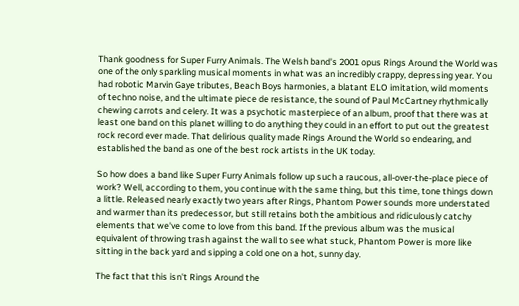Thank goodness for Super Furry Animals. The Welsh band's 2001 opus Rings Around the World was one of the only sparkling musical moments in what was an incredibly crappy, depressing year. You had robotic Marvin Gaye tributes, Beach Boys harmonies, a blatant ELO imitation, wild moments of techno noise, and the ultimate piece de resistance, the sound of Paul McCartney rhythmically chewing carrots and celery. It was a psychotic masterpiece of an album, proof that there was at least one band on this planet willing to do anything they could in an effort to put out the greatest rock record ever made. That delirious quality made Rings Around the World so endearing, and established the band as one of the best rock artists in the UK today.

So how does a band like Super Furry Animals follow up such a raucous, all-over-the-place piece of work? Well, according to them, you continue with the same thing, but this time, tone things down a little. Released nearly exactly two years after Rings, Phantom Power sounds more understated and warmer than its predecessor, but still retains both the ambitious and ridiculously catchy elements that we've come to love from this band. If the previous album was the musical equivalent of throwing trash against the wall to see what stuck, Phantom Power is more like sitting in the back yard and sipping a cold one on a hot, sunny day.

The fact that this isn't Rings Around the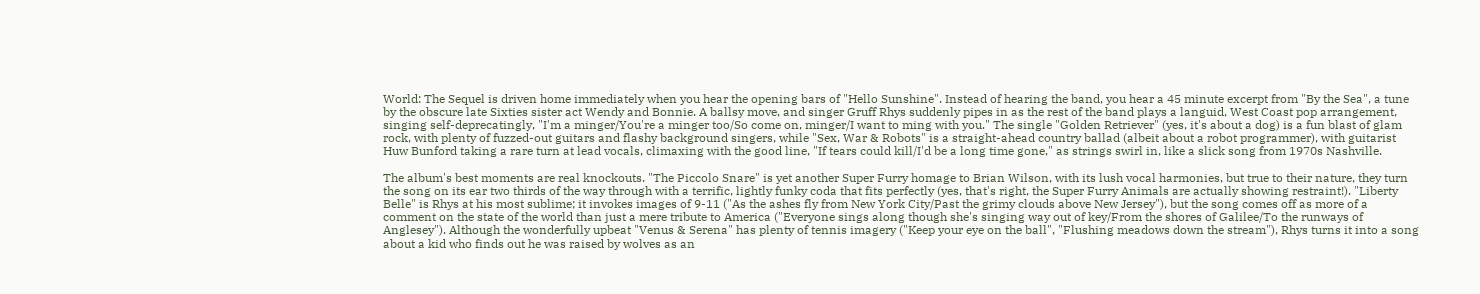World: The Sequel is driven home immediately when you hear the opening bars of "Hello Sunshine". Instead of hearing the band, you hear a 45 minute excerpt from "By the Sea", a tune by the obscure late Sixties sister act Wendy and Bonnie. A ballsy move, and singer Gruff Rhys suddenly pipes in as the rest of the band plays a languid, West Coast pop arrangement, singing self-deprecatingly, "I'm a minger/You're a minger too/So come on, minger/I want to ming with you." The single "Golden Retriever" (yes, it's about a dog) is a fun blast of glam rock, with plenty of fuzzed-out guitars and flashy background singers, while "Sex, War & Robots" is a straight-ahead country ballad (albeit about a robot programmer), with guitarist Huw Bunford taking a rare turn at lead vocals, climaxing with the good line, "If tears could kill/I'd be a long time gone," as strings swirl in, like a slick song from 1970s Nashville.

The album's best moments are real knockouts. "The Piccolo Snare" is yet another Super Furry homage to Brian Wilson, with its lush vocal harmonies, but true to their nature, they turn the song on its ear two thirds of the way through with a terrific, lightly funky coda that fits perfectly (yes, that's right, the Super Furry Animals are actually showing restraint!). "Liberty Belle" is Rhys at his most sublime; it invokes images of 9-11 ("As the ashes fly from New York City/Past the grimy clouds above New Jersey"), but the song comes off as more of a comment on the state of the world than just a mere tribute to America ("Everyone sings along though she's singing way out of key/From the shores of Galilee/To the runways of Anglesey"). Although the wonderfully upbeat "Venus & Serena" has plenty of tennis imagery ("Keep your eye on the ball", "Flushing meadows down the stream"), Rhys turns it into a song about a kid who finds out he was raised by wolves as an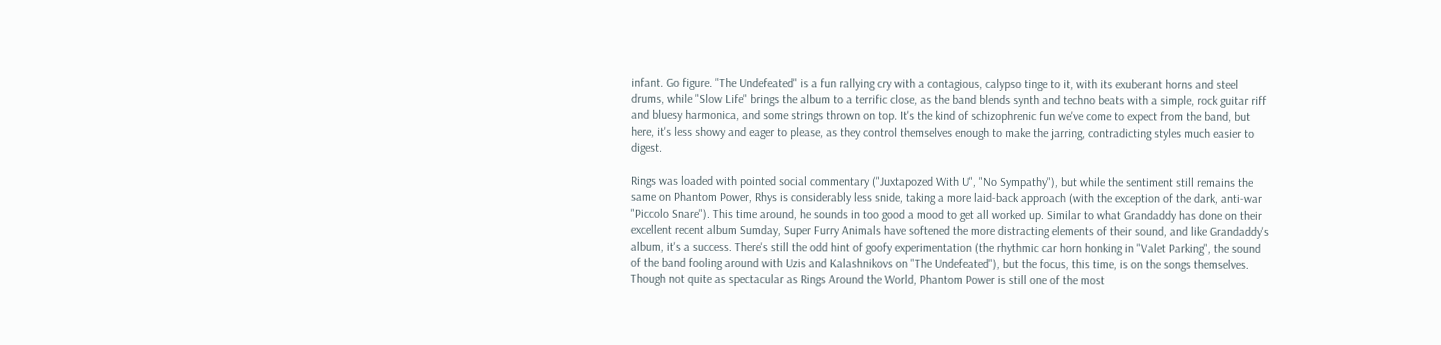infant. Go figure. "The Undefeated" is a fun rallying cry with a contagious, calypso tinge to it, with its exuberant horns and steel drums, while "Slow Life" brings the album to a terrific close, as the band blends synth and techno beats with a simple, rock guitar riff and bluesy harmonica, and some strings thrown on top. It's the kind of schizophrenic fun we've come to expect from the band, but here, it's less showy and eager to please, as they control themselves enough to make the jarring, contradicting styles much easier to digest.

Rings was loaded with pointed social commentary ("Juxtapozed With U", "No Sympathy"), but while the sentiment still remains the same on Phantom Power, Rhys is considerably less snide, taking a more laid-back approach (with the exception of the dark, anti-war "Piccolo Snare"). This time around, he sounds in too good a mood to get all worked up. Similar to what Grandaddy has done on their excellent recent album Sumday, Super Furry Animals have softened the more distracting elements of their sound, and like Grandaddy's album, it's a success. There's still the odd hint of goofy experimentation (the rhythmic car horn honking in "Valet Parking", the sound of the band fooling around with Uzis and Kalashnikovs on "The Undefeated"), but the focus, this time, is on the songs themselves. Though not quite as spectacular as Rings Around the World, Phantom Power is still one of the most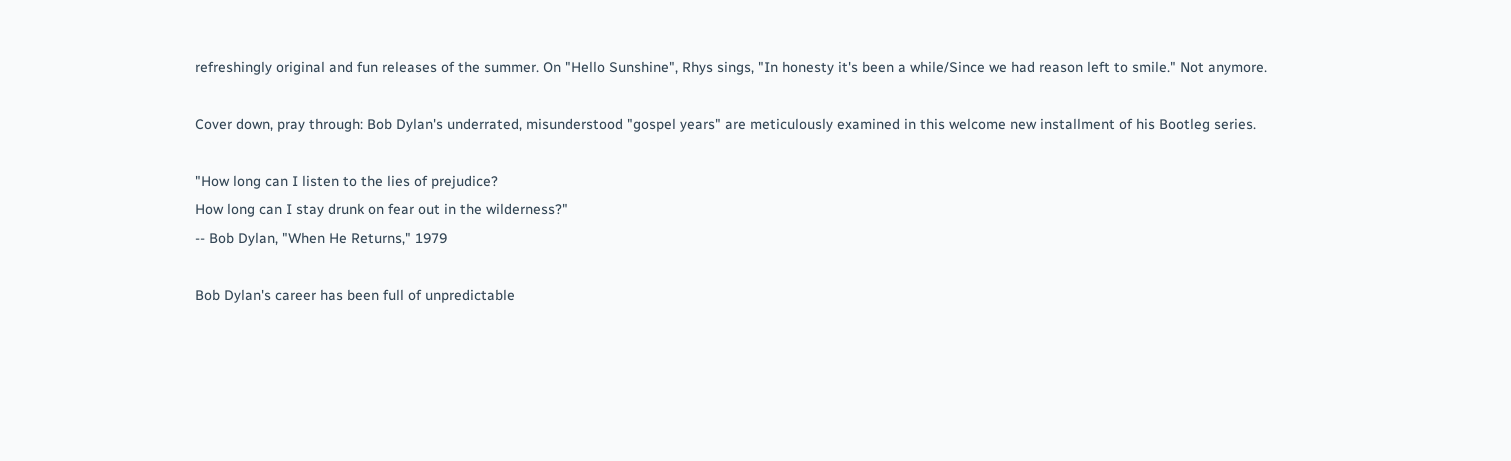refreshingly original and fun releases of the summer. On "Hello Sunshine", Rhys sings, "In honesty it's been a while/Since we had reason left to smile." Not anymore.

Cover down, pray through: Bob Dylan's underrated, misunderstood "gospel years" are meticulously examined in this welcome new installment of his Bootleg series.

"How long can I listen to the lies of prejudice?
How long can I stay drunk on fear out in the wilderness?"
-- Bob Dylan, "When He Returns," 1979

Bob Dylan's career has been full of unpredictable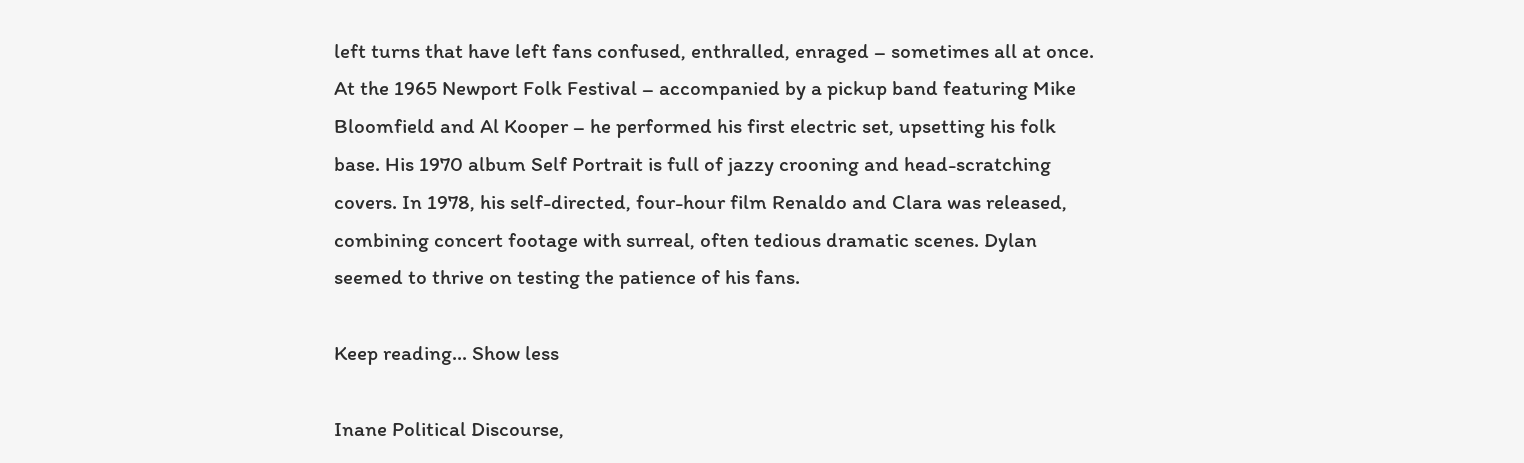left turns that have left fans confused, enthralled, enraged – sometimes all at once. At the 1965 Newport Folk Festival – accompanied by a pickup band featuring Mike Bloomfield and Al Kooper – he performed his first electric set, upsetting his folk base. His 1970 album Self Portrait is full of jazzy crooning and head-scratching covers. In 1978, his self-directed, four-hour film Renaldo and Clara was released, combining concert footage with surreal, often tedious dramatic scenes. Dylan seemed to thrive on testing the patience of his fans.

Keep reading... Show less

Inane Political Discourse,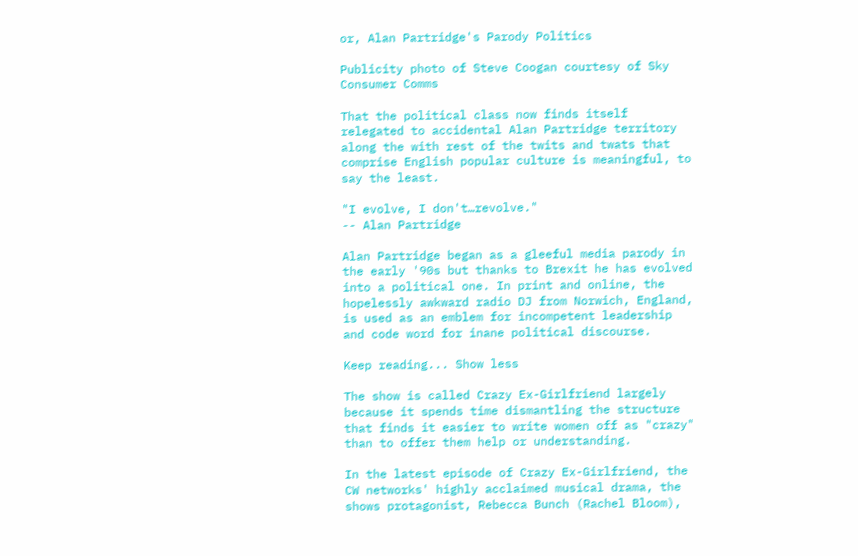or, Alan Partridge's Parody Politics

Publicity photo of Steve Coogan courtesy of Sky Consumer Comms

That the political class now finds itself relegated to accidental Alan Partridge territory along the with rest of the twits and twats that comprise English popular culture is meaningful, to say the least.

"I evolve, I don't…revolve."
-- Alan Partridge

Alan Partridge began as a gleeful media parody in the early '90s but thanks to Brexit he has evolved into a political one. In print and online, the hopelessly awkward radio DJ from Norwich, England, is used as an emblem for incompetent leadership and code word for inane political discourse.

Keep reading... Show less

The show is called Crazy Ex-Girlfriend largely because it spends time dismantling the structure that finds it easier to write women off as "crazy" than to offer them help or understanding.

In the latest episode of Crazy Ex-Girlfriend, the CW networks' highly acclaimed musical drama, the shows protagonist, Rebecca Bunch (Rachel Bloom),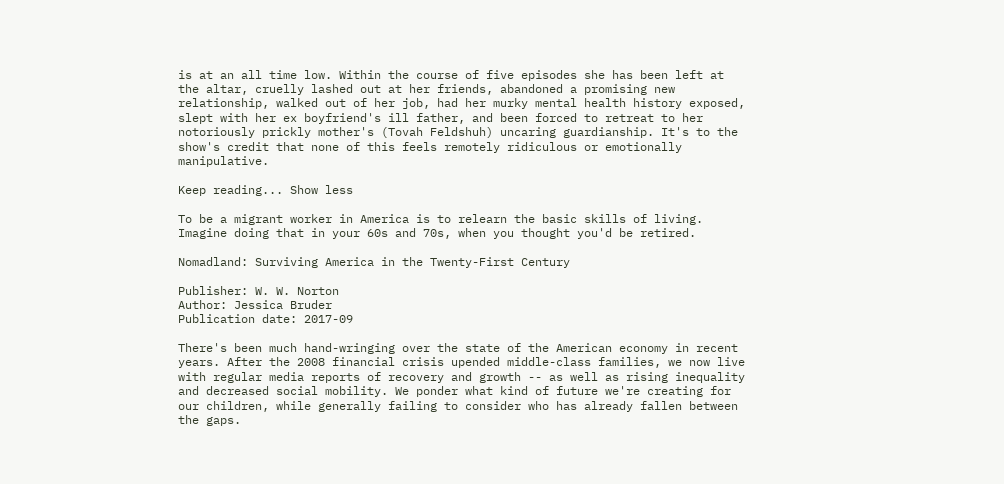is at an all time low. Within the course of five episodes she has been left at the altar, cruelly lashed out at her friends, abandoned a promising new relationship, walked out of her job, had her murky mental health history exposed, slept with her ex boyfriend's ill father, and been forced to retreat to her notoriously prickly mother's (Tovah Feldshuh) uncaring guardianship. It's to the show's credit that none of this feels remotely ridiculous or emotionally manipulative.

Keep reading... Show less

To be a migrant worker in America is to relearn the basic skills of living. Imagine doing that in your 60s and 70s, when you thought you'd be retired.

Nomadland: Surviving America in the Twenty-First Century

Publisher: W. W. Norton
Author: Jessica Bruder
Publication date: 2017-09

There's been much hand-wringing over the state of the American economy in recent years. After the 2008 financial crisis upended middle-class families, we now live with regular media reports of recovery and growth -- as well as rising inequality and decreased social mobility. We ponder what kind of future we're creating for our children, while generally failing to consider who has already fallen between the gaps.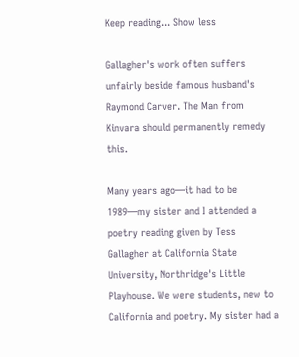Keep reading... Show less

Gallagher's work often suffers unfairly beside famous husband's Raymond Carver. The Man from Kinvara should permanently remedy this.

Many years ago—it had to be 1989—my sister and I attended a poetry reading given by Tess Gallagher at California State University, Northridge's Little Playhouse. We were students, new to California and poetry. My sister had a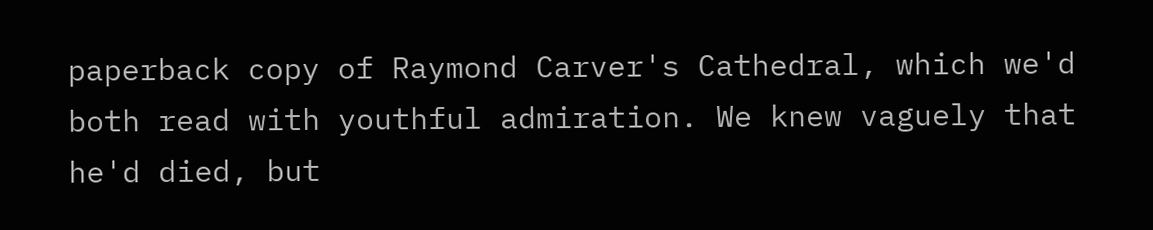paperback copy of Raymond Carver's Cathedral, which we'd both read with youthful admiration. We knew vaguely that he'd died, but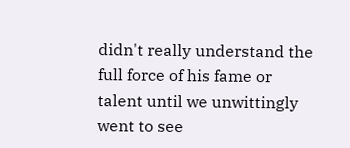didn't really understand the full force of his fame or talent until we unwittingly went to see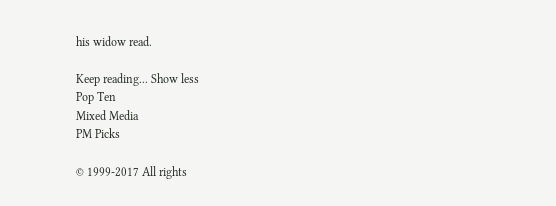his widow read.

Keep reading... Show less
Pop Ten
Mixed Media
PM Picks

© 1999-2017 All rights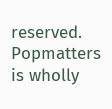reserved.
Popmatters is wholly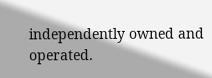independently owned and operated.